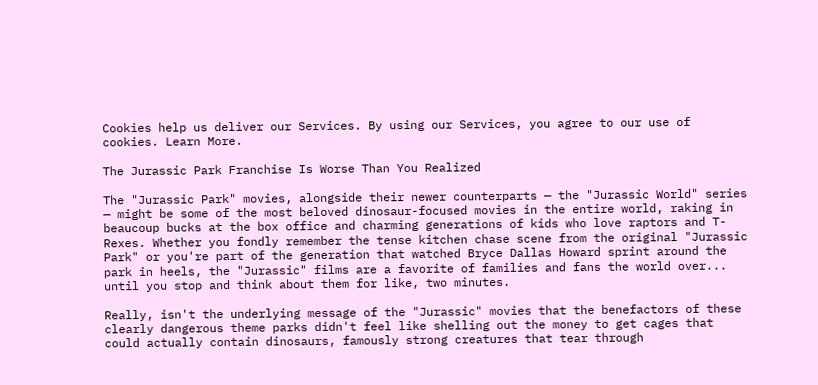Cookies help us deliver our Services. By using our Services, you agree to our use of cookies. Learn More.

The Jurassic Park Franchise Is Worse Than You Realized

The "Jurassic Park" movies, alongside their newer counterparts — the "Jurassic World" series — might be some of the most beloved dinosaur-focused movies in the entire world, raking in beaucoup bucks at the box office and charming generations of kids who love raptors and T-Rexes. Whether you fondly remember the tense kitchen chase scene from the original "Jurassic Park" or you're part of the generation that watched Bryce Dallas Howard sprint around the park in heels, the "Jurassic" films are a favorite of families and fans the world over... until you stop and think about them for like, two minutes.

Really, isn't the underlying message of the "Jurassic" movies that the benefactors of these clearly dangerous theme parks didn't feel like shelling out the money to get cages that could actually contain dinosaurs, famously strong creatures that tear through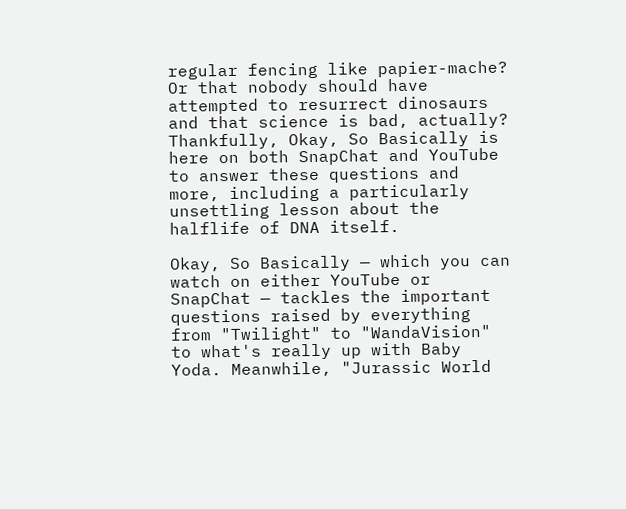regular fencing like papier-mache? Or that nobody should have attempted to resurrect dinosaurs and that science is bad, actually? Thankfully, Okay, So Basically is here on both SnapChat and YouTube to answer these questions and more, including a particularly unsettling lesson about the halflife of DNA itself.

Okay, So Basically — which you can watch on either YouTube or SnapChat — tackles the important questions raised by everything from "Twilight" to "WandaVision" to what's really up with Baby Yoda. Meanwhile, "Jurassic World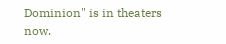Dominion" is in theaters now.